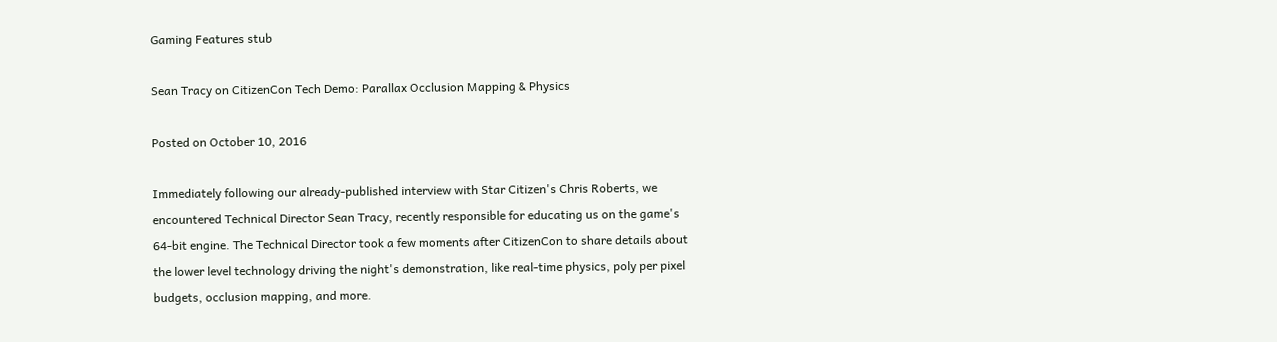Gaming Features stub

Sean Tracy on CitizenCon Tech Demo: Parallax Occlusion Mapping & Physics

Posted on October 10, 2016

Immediately following our already-published interview with Star Citizen's Chris Roberts, we encountered Technical Director Sean Tracy, recently responsible for educating us on the game's 64-bit engine. The Technical Director took a few moments after CitizenCon to share details about the lower level technology driving the night's demonstration, like real-time physics, poly per pixel budgets, occlusion mapping, and more.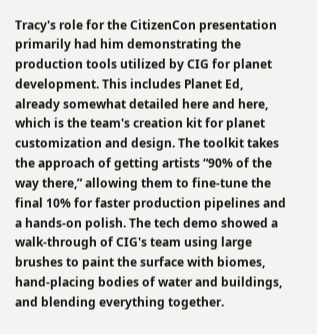Tracy's role for the CitizenCon presentation primarily had him demonstrating the production tools utilized by CIG for planet development. This includes Planet Ed, already somewhat detailed here and here, which is the team's creation kit for planet customization and design. The toolkit takes the approach of getting artists “90% of the way there,” allowing them to fine-tune the final 10% for faster production pipelines and a hands-on polish. The tech demo showed a walk-through of CIG's team using large brushes to paint the surface with biomes, hand-placing bodies of water and buildings, and blending everything together.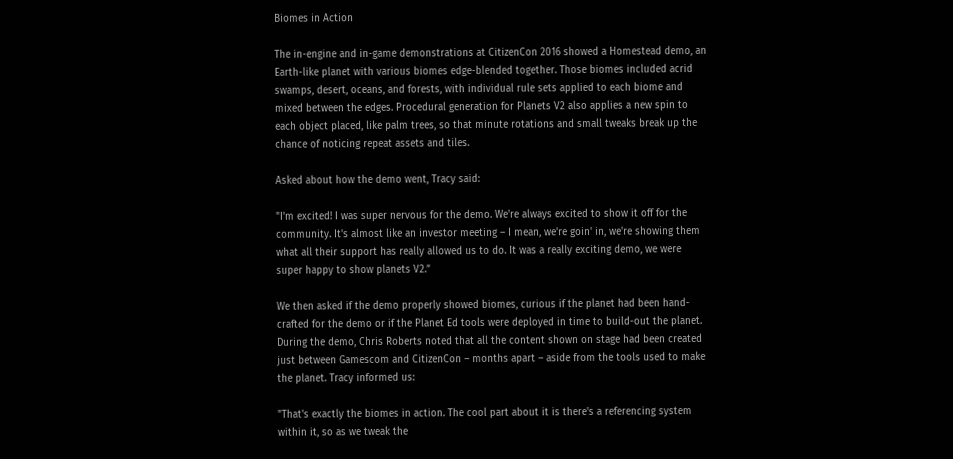Biomes in Action

The in-engine and in-game demonstrations at CitizenCon 2016 showed a Homestead demo, an Earth-like planet with various biomes edge-blended together. Those biomes included acrid swamps, desert, oceans, and forests, with individual rule sets applied to each biome and mixed between the edges. Procedural generation for Planets V2 also applies a new spin to each object placed, like palm trees, so that minute rotations and small tweaks break up the chance of noticing repeat assets and tiles.

Asked about how the demo went, Tracy said:

"I'm excited! I was super nervous for the demo. We're always excited to show it off for the community. It's almost like an investor meeting – I mean, we're goin' in, we're showing them what all their support has really allowed us to do. It was a really exciting demo, we were super happy to show planets V2.”

We then asked if the demo properly showed biomes, curious if the planet had been hand-crafted for the demo or if the Planet Ed tools were deployed in time to build-out the planet. During the demo, Chris Roberts noted that all the content shown on stage had been created just between Gamescom and CitizenCon – months apart – aside from the tools used to make the planet. Tracy informed us:

"That's exactly the biomes in action. The cool part about it is there's a referencing system within it, so as we tweak the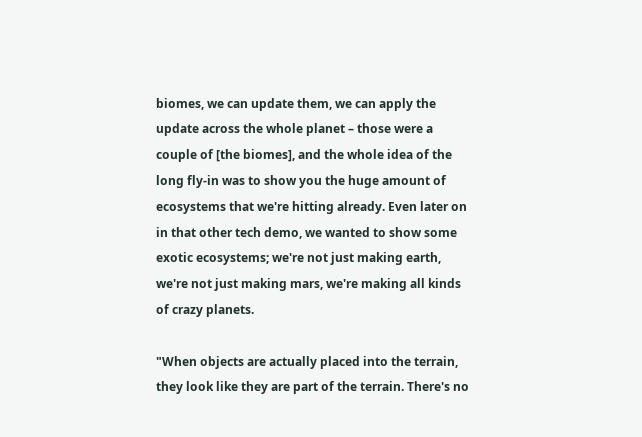biomes, we can update them, we can apply the update across the whole planet – those were a couple of [the biomes], and the whole idea of the long fly-in was to show you the huge amount of ecosystems that we're hitting already. Even later on in that other tech demo, we wanted to show some exotic ecosystems; we're not just making earth, we're not just making mars, we're making all kinds of crazy planets.

"When objects are actually placed into the terrain, they look like they are part of the terrain. There's no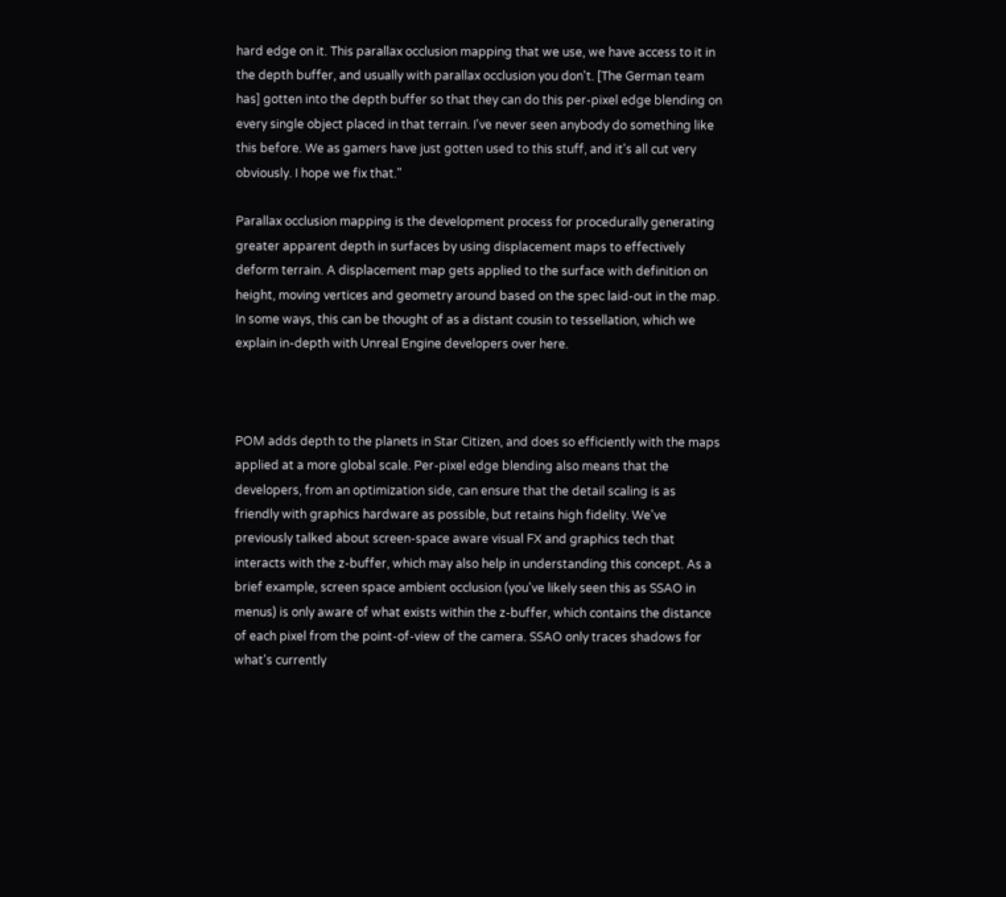hard edge on it. This parallax occlusion mapping that we use, we have access to it in the depth buffer, and usually with parallax occlusion you don't. [The German team has] gotten into the depth buffer so that they can do this per-pixel edge blending on every single object placed in that terrain. I've never seen anybody do something like this before. We as gamers have just gotten used to this stuff, and it's all cut very obviously. I hope we fix that."

Parallax occlusion mapping is the development process for procedurally generating greater apparent depth in surfaces by using displacement maps to effectively deform terrain. A displacement map gets applied to the surface with definition on height, moving vertices and geometry around based on the spec laid-out in the map. In some ways, this can be thought of as a distant cousin to tessellation, which we explain in-depth with Unreal Engine developers over here.



POM adds depth to the planets in Star Citizen, and does so efficiently with the maps applied at a more global scale. Per-pixel edge blending also means that the developers, from an optimization side, can ensure that the detail scaling is as friendly with graphics hardware as possible, but retains high fidelity. We've previously talked about screen-space aware visual FX and graphics tech that interacts with the z-buffer, which may also help in understanding this concept. As a brief example, screen space ambient occlusion (you've likely seen this as SSAO in menus) is only aware of what exists within the z-buffer, which contains the distance of each pixel from the point-of-view of the camera. SSAO only traces shadows for what's currently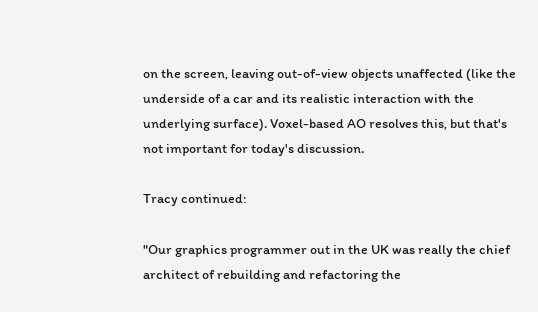on the screen, leaving out-of-view objects unaffected (like the underside of a car and its realistic interaction with the underlying surface). Voxel-based AO resolves this, but that's not important for today's discussion.

Tracy continued:

"Our graphics programmer out in the UK was really the chief architect of rebuilding and refactoring the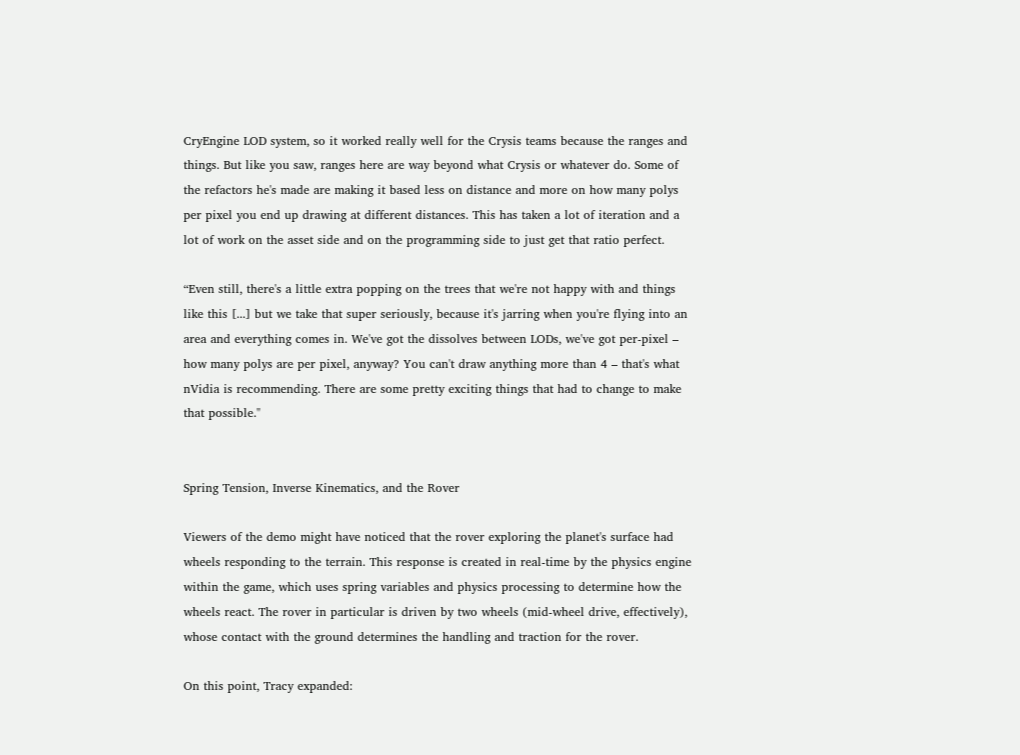CryEngine LOD system, so it worked really well for the Crysis teams because the ranges and things. But like you saw, ranges here are way beyond what Crysis or whatever do. Some of the refactors he's made are making it based less on distance and more on how many polys per pixel you end up drawing at different distances. This has taken a lot of iteration and a lot of work on the asset side and on the programming side to just get that ratio perfect.

“Even still, there's a little extra popping on the trees that we're not happy with and things like this [...] but we take that super seriously, because it's jarring when you're flying into an area and everything comes in. We've got the dissolves between LODs, we've got per-pixel – how many polys are per pixel, anyway? You can't draw anything more than 4 – that's what nVidia is recommending. There are some pretty exciting things that had to change to make that possible."


Spring Tension, Inverse Kinematics, and the Rover

Viewers of the demo might have noticed that the rover exploring the planet's surface had wheels responding to the terrain. This response is created in real-time by the physics engine within the game, which uses spring variables and physics processing to determine how the wheels react. The rover in particular is driven by two wheels (mid-wheel drive, effectively), whose contact with the ground determines the handling and traction for the rover.

On this point, Tracy expanded: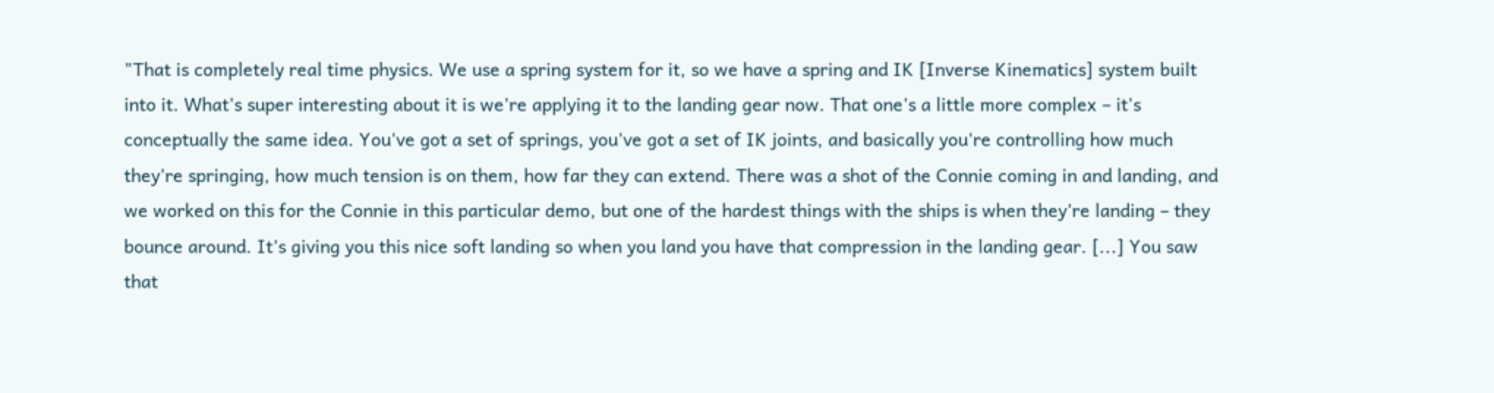"That is completely real time physics. We use a spring system for it, so we have a spring and IK [Inverse Kinematics] system built into it. What's super interesting about it is we're applying it to the landing gear now. That one's a little more complex – it's conceptually the same idea. You've got a set of springs, you've got a set of IK joints, and basically you're controlling how much they're springing, how much tension is on them, how far they can extend. There was a shot of the Connie coming in and landing, and we worked on this for the Connie in this particular demo, but one of the hardest things with the ships is when they're landing – they bounce around. It's giving you this nice soft landing so when you land you have that compression in the landing gear. [...] You saw that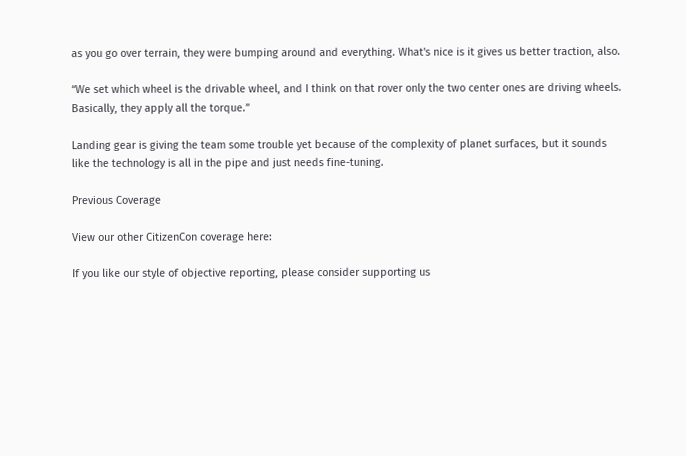as you go over terrain, they were bumping around and everything. What's nice is it gives us better traction, also.

“We set which wheel is the drivable wheel, and I think on that rover only the two center ones are driving wheels. Basically, they apply all the torque.”

Landing gear is giving the team some trouble yet because of the complexity of planet surfaces, but it sounds like the technology is all in the pipe and just needs fine-tuning.

Previous Coverage

View our other CitizenCon coverage here:

If you like our style of objective reporting, please consider supporting us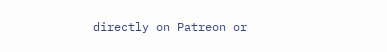directly on Patreon or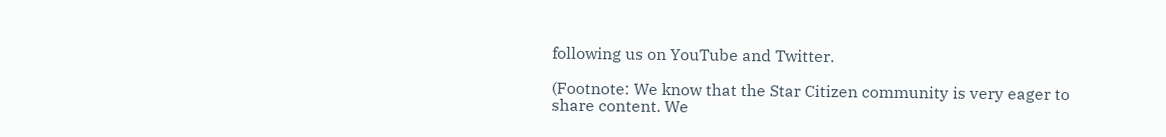following us on YouTube and Twitter.

(Footnote: We know that the Star Citizen community is very eager to share content. We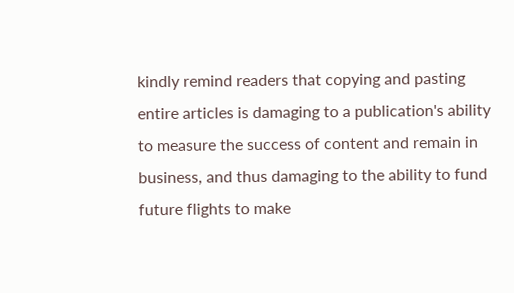kindly remind readers that copying and pasting entire articles is damaging to a publication's ability to measure the success of content and remain in business, and thus damaging to the ability to fund future flights to make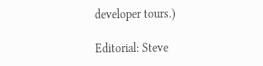developer tours.)

Editorial: Steve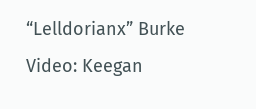“Lelldorianx” Burke
Video: Keegan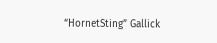“HornetSting” Gallick